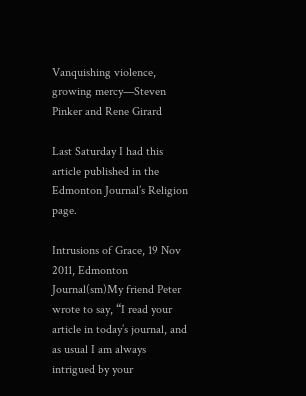Vanquishing violence, growing mercy—Steven Pinker and Rene Girard

Last Saturday I had this article published in the Edmonton Journal’s Religion page.

Intrusions of Grace, 19 Nov 2011, Edmonton Journal(sm)My friend Peter wrote to say, “I read your article in today’s journal, and as usual I am always intrigued by your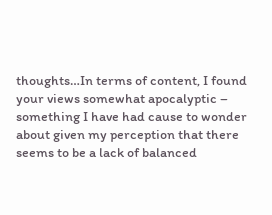thoughts…In terms of content, I found your views somewhat apocalyptic – something I have had cause to wonder about given my perception that there seems to be a lack of balanced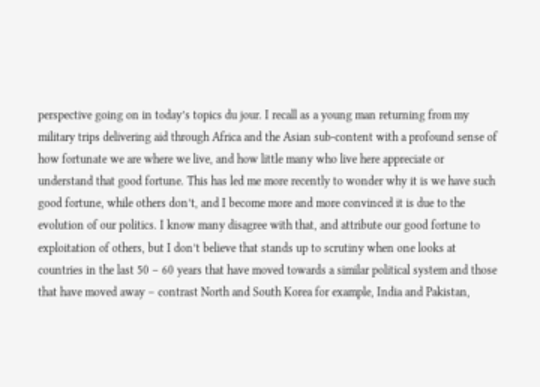perspective going on in today’s topics du jour. I recall as a young man returning from my military trips delivering aid through Africa and the Asian sub-content with a profound sense of how fortunate we are where we live, and how little many who live here appreciate or understand that good fortune. This has led me more recently to wonder why it is we have such good fortune, while others don’t, and I become more and more convinced it is due to the evolution of our politics. I know many disagree with that, and attribute our good fortune to exploitation of others, but I don’t believe that stands up to scrutiny when one looks at countries in the last 50 – 60 years that have moved towards a similar political system and those that have moved away – contrast North and South Korea for example, India and Pakistan,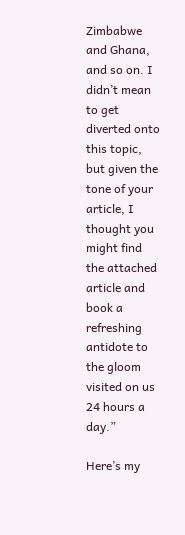Zimbabwe and Ghana, and so on. I didn’t mean to get diverted onto this topic, but given the tone of your article, I thought you might find the attached article and book a refreshing antidote to the gloom visited on us 24 hours a day.”

Here’s my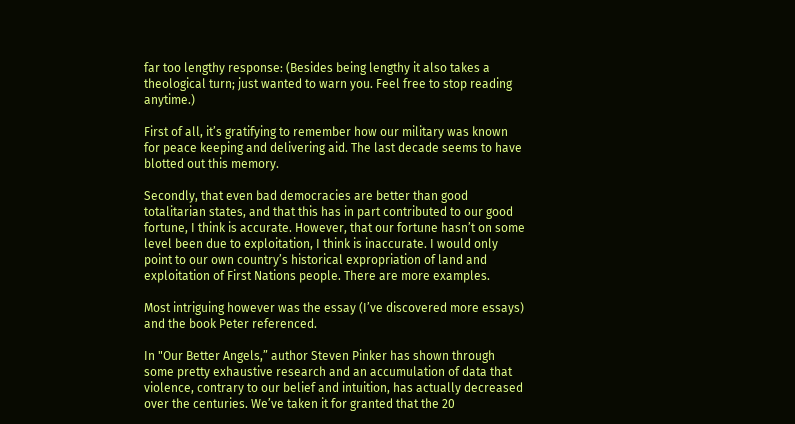far too lengthy response: (Besides being lengthy it also takes a theological turn; just wanted to warn you. Feel free to stop reading anytime.)

First of all, it’s gratifying to remember how our military was known for peace keeping and delivering aid. The last decade seems to have blotted out this memory.

Secondly, that even bad democracies are better than good totalitarian states, and that this has in part contributed to our good fortune, I think is accurate. However, that our fortune hasn’t on some level been due to exploitation, I think is inaccurate. I would only point to our own country’s historical expropriation of land and exploitation of First Nations people. There are more examples.

Most intriguing however was the essay (I’ve discovered more essays) and the book Peter referenced.

In "Our Better Angels,” author Steven Pinker has shown through some pretty exhaustive research and an accumulation of data that violence, contrary to our belief and intuition, has actually decreased over the centuries. We’ve taken it for granted that the 20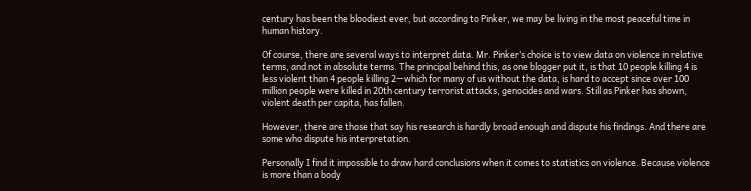century has been the bloodiest ever, but according to Pinker, we may be living in the most peaceful time in human history.

Of course, there are several ways to interpret data. Mr. Pinker’s choice is to view data on violence in relative terms, and not in absolute terms. The principal behind this, as one blogger put it, is that 10 people killing 4 is less violent than 4 people killing 2—which for many of us without the data, is hard to accept since over 100 million people were killed in 20th century terrorist attacks, genocides and wars. Still as Pinker has shown, violent death per capita, has fallen.

However, there are those that say his research is hardly broad enough and dispute his findings. And there are some who dispute his interpretation.

Personally I find it impossible to draw hard conclusions when it comes to statistics on violence. Because violence is more than a body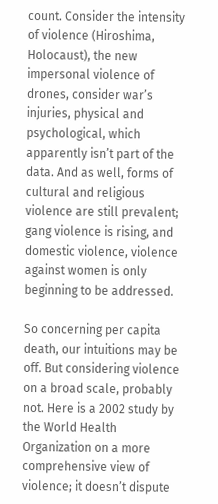count. Consider the intensity of violence (Hiroshima, Holocaust), the new impersonal violence of drones, consider war’s injuries, physical and psychological, which apparently isn’t part of the data. And as well, forms of cultural and religious violence are still prevalent; gang violence is rising, and domestic violence, violence against women is only beginning to be addressed.

So concerning per capita death, our intuitions may be off. But considering violence on a broad scale, probably not. Here is a 2002 study by the World Health Organization on a more comprehensive view of violence; it doesn’t dispute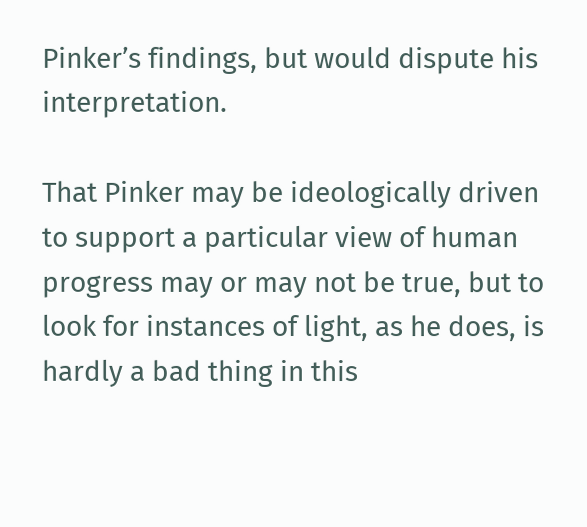Pinker’s findings, but would dispute his interpretation.

That Pinker may be ideologically driven to support a particular view of human progress may or may not be true, but to look for instances of light, as he does, is hardly a bad thing in this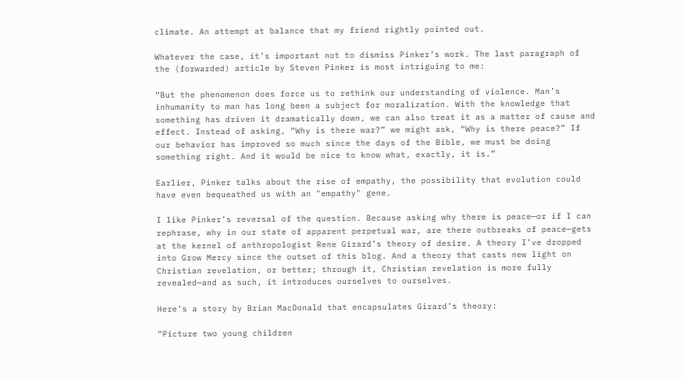climate. An attempt at balance that my friend rightly pointed out.

Whatever the case, it’s important not to dismiss Pinker’s work. The last paragraph of the (forwarded) article by Steven Pinker is most intriguing to me:

“But the phenomenon does force us to rethink our understanding of violence. Man’s inhumanity to man has long been a subject for moralization. With the knowledge that something has driven it dramatically down, we can also treat it as a matter of cause and effect. Instead of asking, “Why is there war?” we might ask, “Why is there peace?” If our behavior has improved so much since the days of the Bible, we must be doing something right. And it would be nice to know what, exactly, it is.”

Earlier, Pinker talks about the rise of empathy, the possibility that evolution could have even bequeathed us with an "empathy" gene.

I like Pinker’s reversal of the question. Because asking why there is peace—or if I can rephrase, why in our state of apparent perpetual war, are there outbreaks of peace—gets at the kernel of anthropologist Rene Girard’s theory of desire. A theory I’ve dropped into Grow Mercy since the outset of this blog. And a theory that casts new light on Christian revelation, or better; through it, Christian revelation is more fully revealed—and as such, it introduces ourselves to ourselves.

Here’s a story by Brian MacDonald that encapsulates Girard’s theory:

“Picture two young children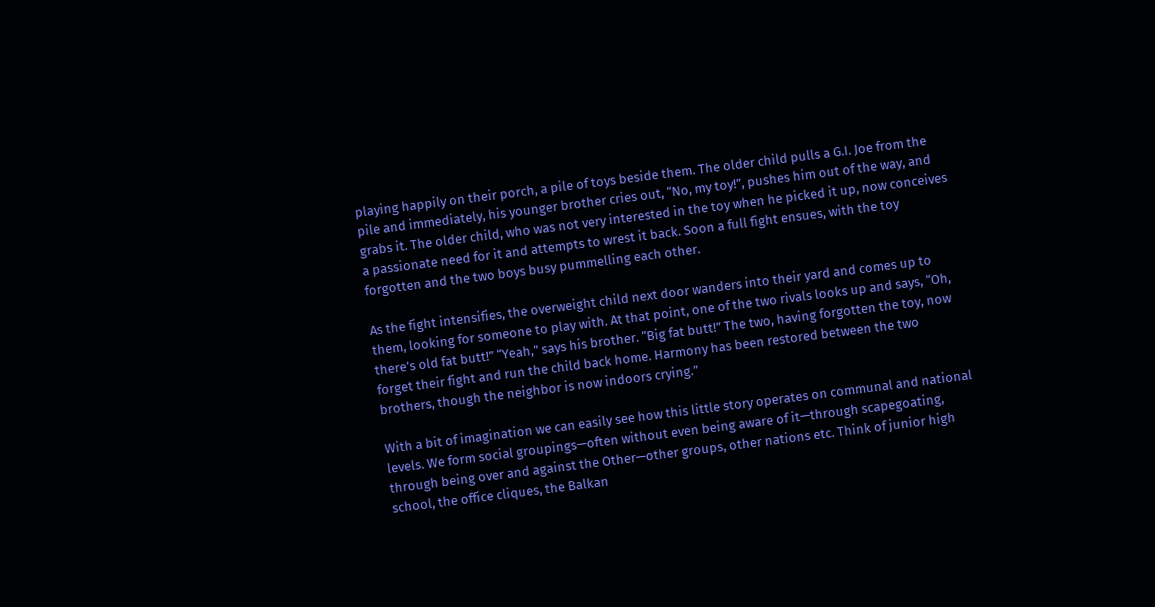playing happily on their porch, a pile of toys beside them. The older child pulls a G.I. Joe from the pile and immediately, his younger brother cries out, “No, my toy!”, pushes him out of the way, and grabs it. The older child, who was not very interested in the toy when he picked it up, now conceives a passionate need for it and attempts to wrest it back. Soon a full fight ensues, with the toy forgotten and the two boys busy pummelling each other.

As the fight intensifies, the overweight child next door wanders into their yard and comes up to them, looking for someone to play with. At that point, one of the two rivals looks up and says, “Oh, there’s old fat butt!” “Yeah,” says his brother. “Big fat butt!” The two, having forgotten the toy, now forget their fight and run the child back home. Harmony has been restored between the two brothers, though the neighbor is now indoors crying.”

With a bit of imagination we can easily see how this little story operates on communal and national levels. We form social groupings—often without even being aware of it—through scapegoating, through being over and against the Other—other groups, other nations etc. Think of junior high school, the office cliques, the Balkan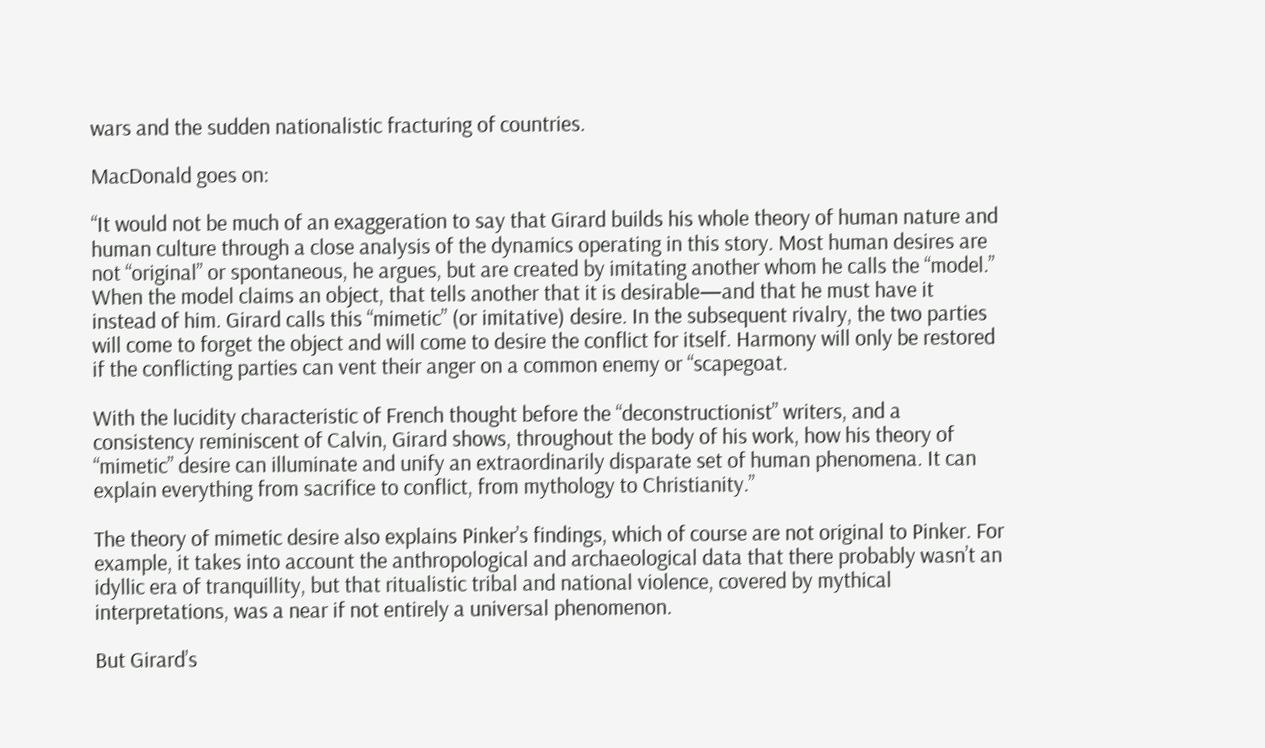wars and the sudden nationalistic fracturing of countries.

MacDonald goes on:

“It would not be much of an exaggeration to say that Girard builds his whole theory of human nature and human culture through a close analysis of the dynamics operating in this story. Most human desires are not “original” or spontaneous, he argues, but are created by imitating another whom he calls the “model.” When the model claims an object, that tells another that it is desirable—and that he must have it instead of him. Girard calls this “mimetic” (or imitative) desire. In the subsequent rivalry, the two parties will come to forget the object and will come to desire the conflict for itself. Harmony will only be restored if the conflicting parties can vent their anger on a common enemy or “scapegoat.

With the lucidity characteristic of French thought before the “deconstructionist” writers, and a consistency reminiscent of Calvin, Girard shows, throughout the body of his work, how his theory of “mimetic” desire can illuminate and unify an extraordinarily disparate set of human phenomena. It can explain everything from sacrifice to conflict, from mythology to Christianity.”

The theory of mimetic desire also explains Pinker’s findings, which of course are not original to Pinker. For example, it takes into account the anthropological and archaeological data that there probably wasn’t an idyllic era of tranquillity, but that ritualistic tribal and national violence, covered by mythical interpretations, was a near if not entirely a universal phenomenon.

But Girard’s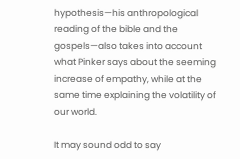hypothesis—his anthropological reading of the bible and the gospels—also takes into account what Pinker says about the seeming increase of empathy, while at the same time explaining the volatility of our world.

It may sound odd to say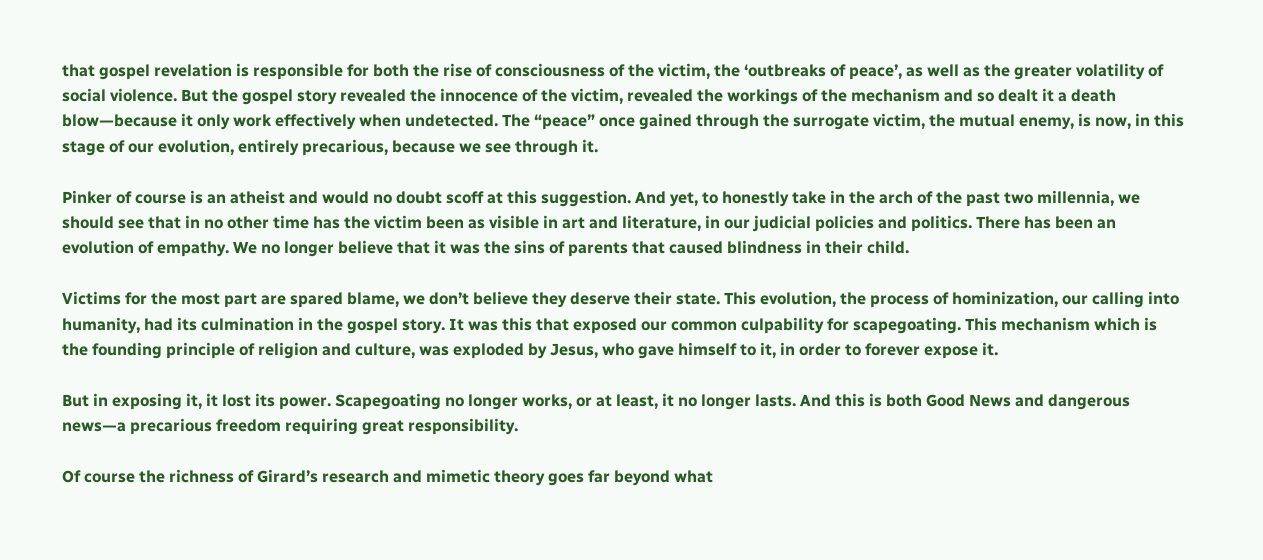that gospel revelation is responsible for both the rise of consciousness of the victim, the ‘outbreaks of peace’, as well as the greater volatility of social violence. But the gospel story revealed the innocence of the victim, revealed the workings of the mechanism and so dealt it a death blow—because it only work effectively when undetected. The “peace” once gained through the surrogate victim, the mutual enemy, is now, in this stage of our evolution, entirely precarious, because we see through it.

Pinker of course is an atheist and would no doubt scoff at this suggestion. And yet, to honestly take in the arch of the past two millennia, we should see that in no other time has the victim been as visible in art and literature, in our judicial policies and politics. There has been an evolution of empathy. We no longer believe that it was the sins of parents that caused blindness in their child.

Victims for the most part are spared blame, we don’t believe they deserve their state. This evolution, the process of hominization, our calling into humanity, had its culmination in the gospel story. It was this that exposed our common culpability for scapegoating. This mechanism which is the founding principle of religion and culture, was exploded by Jesus, who gave himself to it, in order to forever expose it.

But in exposing it, it lost its power. Scapegoating no longer works, or at least, it no longer lasts. And this is both Good News and dangerous news—a precarious freedom requiring great responsibility.

Of course the richness of Girard’s research and mimetic theory goes far beyond what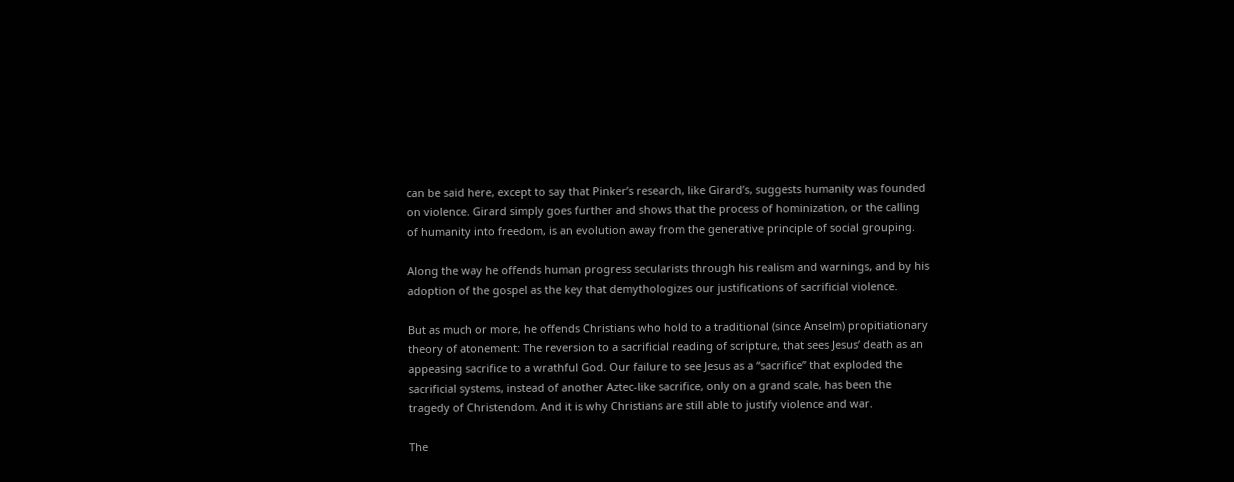can be said here, except to say that Pinker’s research, like Girard’s, suggests humanity was founded on violence. Girard simply goes further and shows that the process of hominization, or the calling of humanity into freedom, is an evolution away from the generative principle of social grouping.

Along the way he offends human progress secularists through his realism and warnings, and by his adoption of the gospel as the key that demythologizes our justifications of sacrificial violence.

But as much or more, he offends Christians who hold to a traditional (since Anselm) propitiationary theory of atonement: The reversion to a sacrificial reading of scripture, that sees Jesus’ death as an appeasing sacrifice to a wrathful God. Our failure to see Jesus as a “sacrifice” that exploded the sacrificial systems, instead of another Aztec-like sacrifice, only on a grand scale, has been the tragedy of Christendom. And it is why Christians are still able to justify violence and war.

The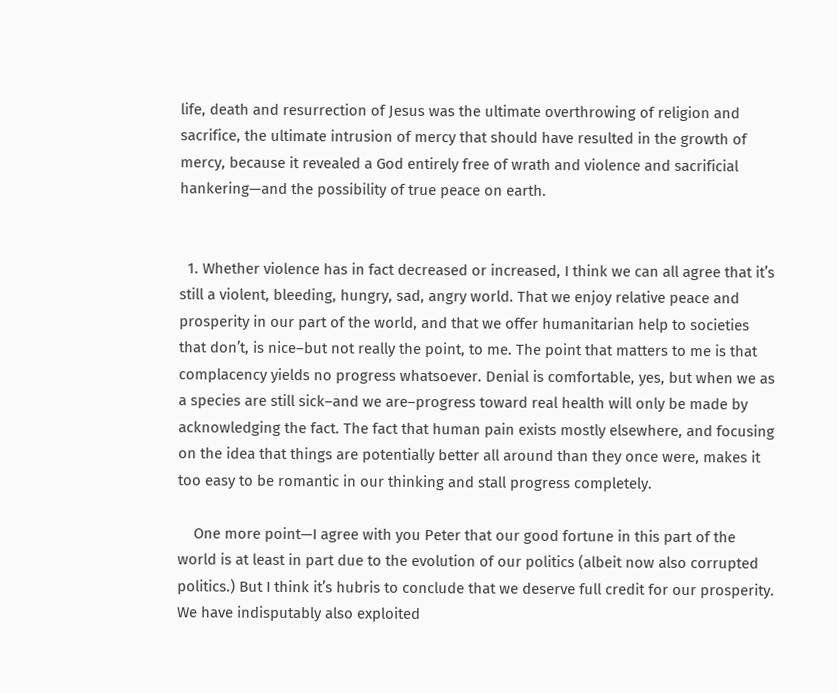life, death and resurrection of Jesus was the ultimate overthrowing of religion and sacrifice, the ultimate intrusion of mercy that should have resulted in the growth of mercy, because it revealed a God entirely free of wrath and violence and sacrificial hankering—and the possibility of true peace on earth.


  1. Whether violence has in fact decreased or increased, I think we can all agree that it’s still a violent, bleeding, hungry, sad, angry world. That we enjoy relative peace and prosperity in our part of the world, and that we offer humanitarian help to societies that don’t, is nice–but not really the point, to me. The point that matters to me is that complacency yields no progress whatsoever. Denial is comfortable, yes, but when we as a species are still sick–and we are–progress toward real health will only be made by acknowledging the fact. The fact that human pain exists mostly elsewhere, and focusing on the idea that things are potentially better all around than they once were, makes it too easy to be romantic in our thinking and stall progress completely.

    One more point—I agree with you Peter that our good fortune in this part of the world is at least in part due to the evolution of our politics (albeit now also corrupted politics.) But I think it’s hubris to conclude that we deserve full credit for our prosperity. We have indisputably also exploited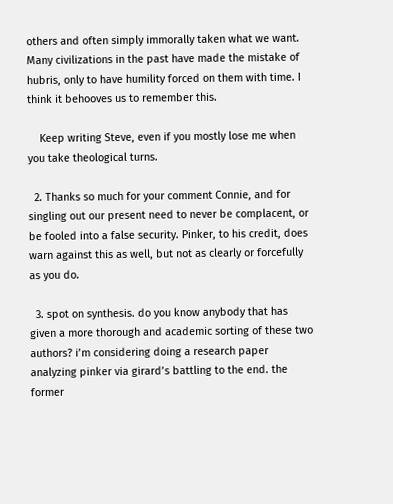others and often simply immorally taken what we want. Many civilizations in the past have made the mistake of hubris, only to have humility forced on them with time. I think it behooves us to remember this.

    Keep writing Steve, even if you mostly lose me when you take theological turns.

  2. Thanks so much for your comment Connie, and for singling out our present need to never be complacent, or be fooled into a false security. Pinker, to his credit, does warn against this as well, but not as clearly or forcefully as you do.

  3. spot on synthesis. do you know anybody that has given a more thorough and academic sorting of these two authors? i’m considering doing a research paper analyzing pinker via girard’s battling to the end. the former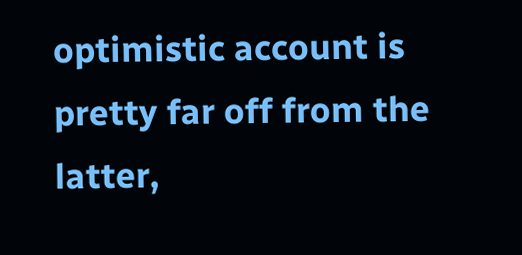optimistic account is pretty far off from the latter,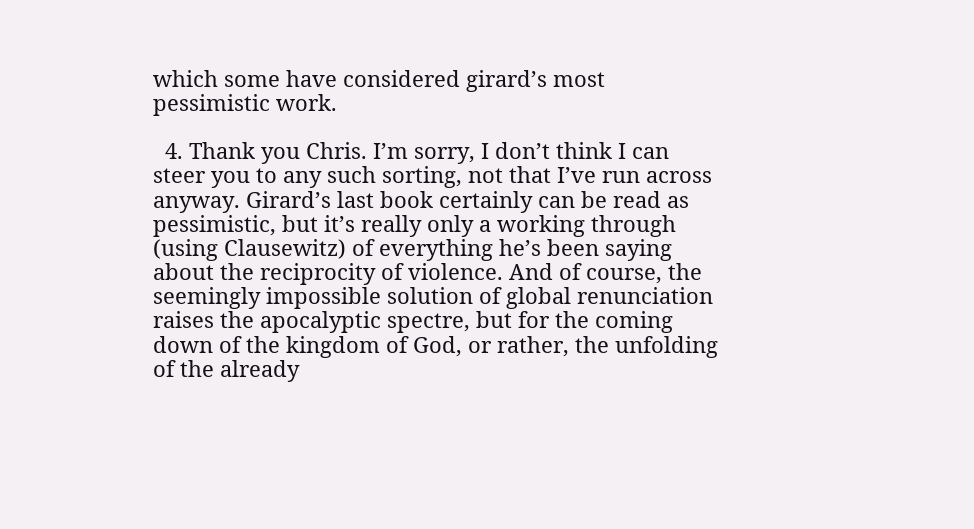which some have considered girard’s most pessimistic work.

  4. Thank you Chris. I’m sorry, I don’t think I can steer you to any such sorting, not that I’ve run across anyway. Girard’s last book certainly can be read as pessimistic, but it’s really only a working through (using Clausewitz) of everything he’s been saying about the reciprocity of violence. And of course, the seemingly impossible solution of global renunciation raises the apocalyptic spectre, but for the coming down of the kingdom of God, or rather, the unfolding of the already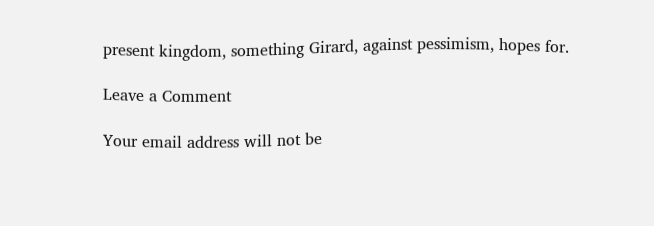present kingdom, something Girard, against pessimism, hopes for.

Leave a Comment

Your email address will not be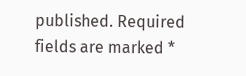published. Required fields are marked *